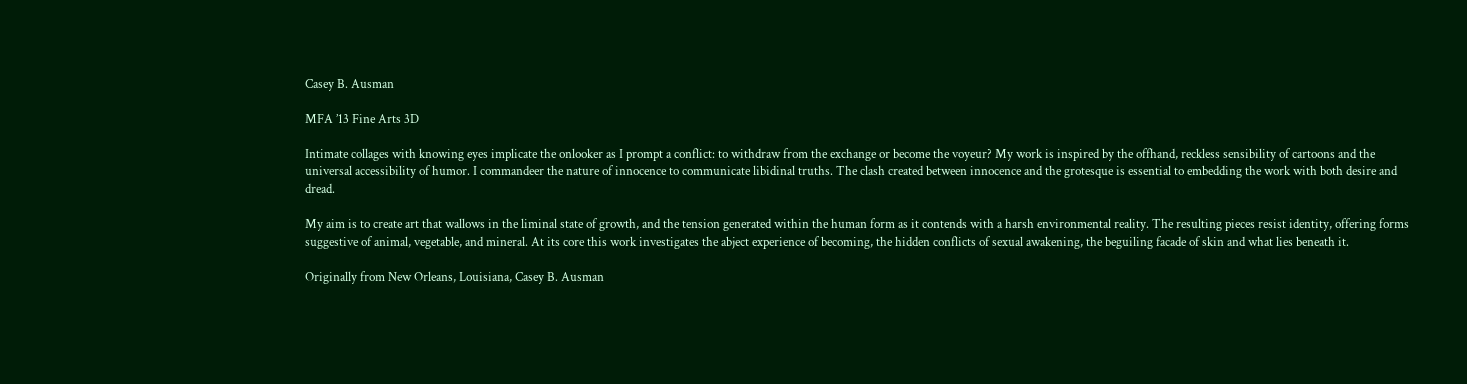Casey B. Ausman

MFA ’13 Fine Arts 3D

Intimate collages with knowing eyes implicate the onlooker as I prompt a conflict: to withdraw from the exchange or become the voyeur? My work is inspired by the offhand, reckless sensibility of cartoons and the universal accessibility of humor. I commandeer the nature of innocence to communicate libidinal truths. The clash created between innocence and the grotesque is essential to embedding the work with both desire and dread.

My aim is to create art that wallows in the liminal state of growth, and the tension generated within the human form as it contends with a harsh environmental reality. The resulting pieces resist identity, offering forms suggestive of animal, vegetable, and mineral. At its core this work investigates the abject experience of becoming, the hidden conflicts of sexual awakening, the beguiling facade of skin and what lies beneath it.

Originally from New Orleans, Louisiana, Casey B. Ausman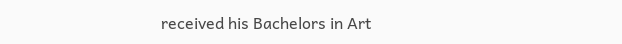received his Bachelors in Art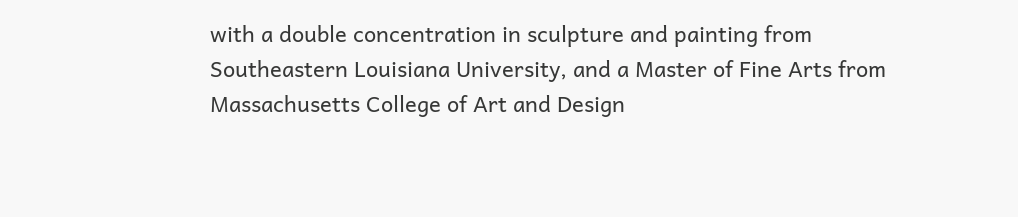with a double concentration in sculpture and painting from Southeastern Louisiana University, and a Master of Fine Arts from Massachusetts College of Art and Design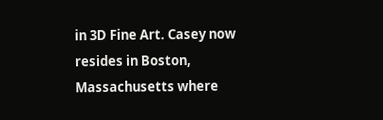in 3D Fine Art. Casey now resides in Boston, Massachusetts where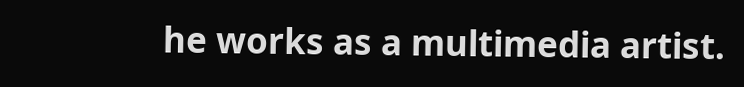he works as a multimedia artist.